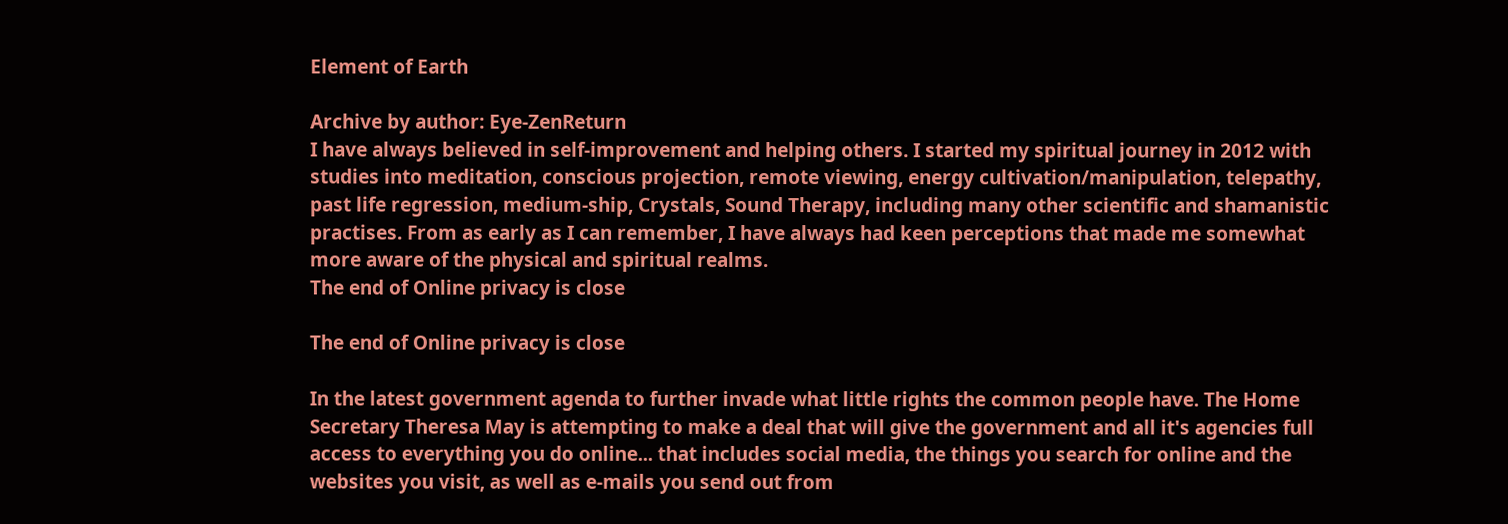Element of Earth

Archive by author: Eye-ZenReturn
I have always believed in self-improvement and helping others. I started my spiritual journey in 2012 with studies into meditation, conscious projection, remote viewing, energy cultivation/manipulation, telepathy, past life regression, medium-ship, Crystals, Sound Therapy, including many other scientific and shamanistic practises. From as early as I can remember, I have always had keen perceptions that made me somewhat more aware of the physical and spiritual realms.
The end of Online privacy is close

The end of Online privacy is close

In the latest government agenda to further invade what little rights the common people have. The Home Secretary Theresa May is attempting to make a deal that will give the government and all it's agencies full access to everything you do online... that includes social media, the things you search for online and the websites you visit, as well as e-mails you send out from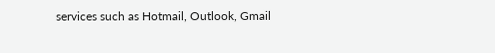services such as Hotmail, Outlook, Gmail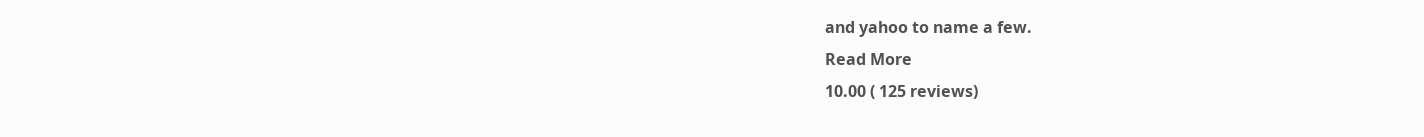and yahoo to name a few.
Read More
10.00 ( 125 reviews)